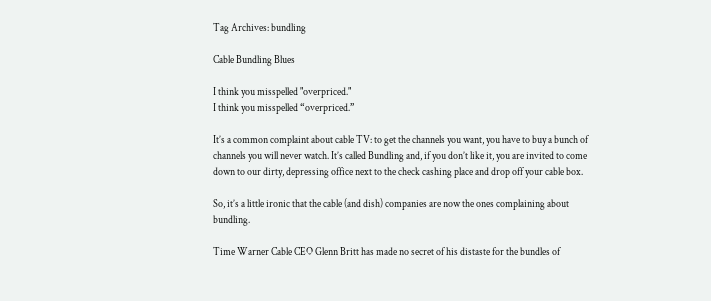Tag Archives: bundling

Cable Bundling Blues

I think you misspelled "overpriced."
I think you misspelled “overpriced.”

It’s a common complaint about cable TV: to get the channels you want, you have to buy a bunch of channels you will never watch. It’s called Bundling and, if you don’t like it, you are invited to come down to our dirty, depressing office next to the check cashing place and drop off your cable box.

So, it’s a little ironic that the cable (and dish) companies are now the ones complaining about bundling.

Time Warner Cable CEO Glenn Britt has made no secret of his distaste for the bundles of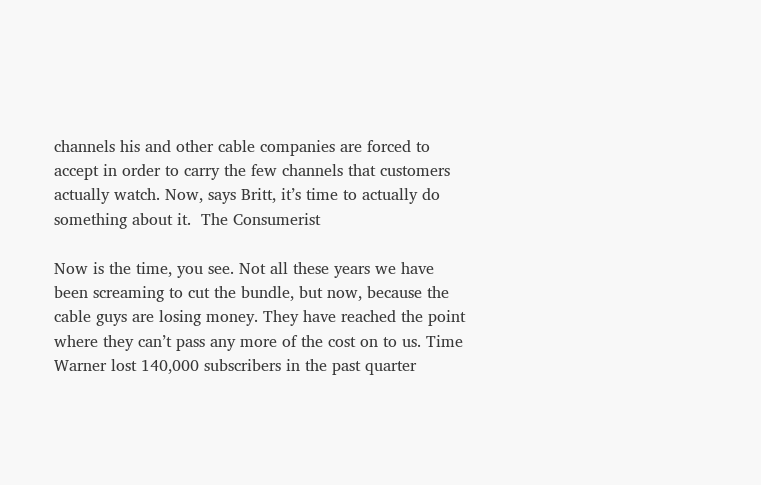channels his and other cable companies are forced to accept in order to carry the few channels that customers actually watch. Now, says Britt, it’s time to actually do something about it.  The Consumerist

Now is the time, you see. Not all these years we have been screaming to cut the bundle, but now, because the cable guys are losing money. They have reached the point where they can’t pass any more of the cost on to us. Time Warner lost 140,000 subscribers in the past quarter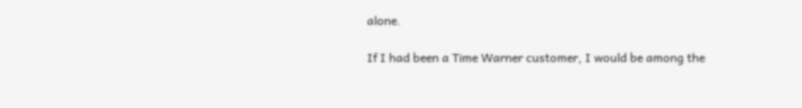alone.

If I had been a Time Warner customer, I would be among the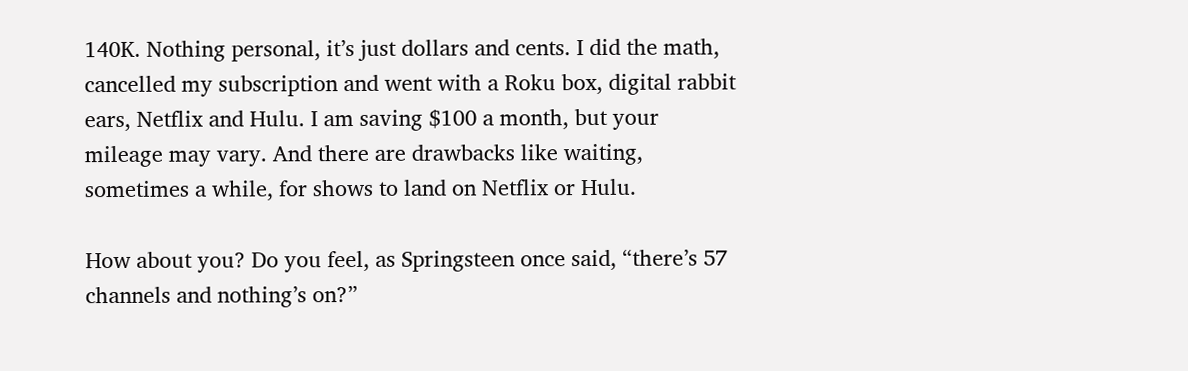140K. Nothing personal, it’s just dollars and cents. I did the math, cancelled my subscription and went with a Roku box, digital rabbit ears, Netflix and Hulu. I am saving $100 a month, but your mileage may vary. And there are drawbacks like waiting, sometimes a while, for shows to land on Netflix or Hulu.

How about you? Do you feel, as Springsteen once said, “there’s 57 channels and nothing’s on?”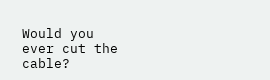Would you ever cut the cable?